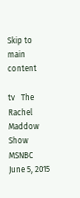Skip to main content

tv   The Rachel Maddow Show  MSNBC  June 5, 2015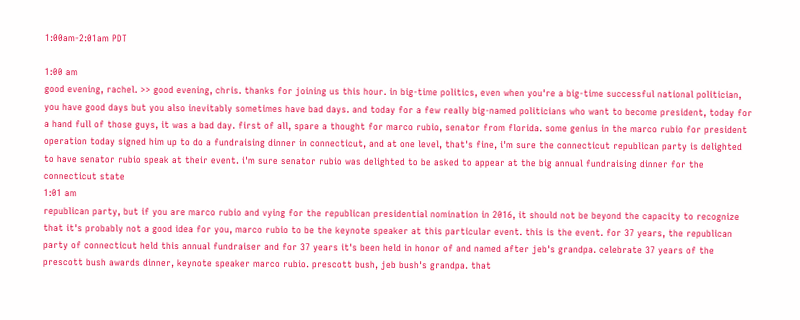1:00am-2:01am PDT

1:00 am
good evening, rachel. >> good evening, chris. thanks for joining us this hour. in big-time politics, even when you're a big-time successful national politician, you have good days but you also inevitably sometimes have bad days. and today for a few really big-named politicians who want to become president, today for a hand full of those guys, it was a bad day. first of all, spare a thought for marco rubio, senator from florida. some genius in the marco rubio for president operation today signed him up to do a fundraising dinner in connecticut, and at one level, that's fine, i'm sure the connecticut republican party is delighted to have senator rubio speak at their event. i'm sure senator rubio was delighted to be asked to appear at the big annual fundraising dinner for the connecticut state
1:01 am
republican party, but if you are marco rubio and vying for the republican presidential nomination in 2016, it should not be beyond the capacity to recognize that it's probably not a good idea for you, marco rubio to be the keynote speaker at this particular event. this is the event. for 37 years, the republican party of connecticut held this annual fundraiser and for 37 years it's been held in honor of and named after jeb's grandpa. celebrate 37 years of the prescott bush awards dinner, keynote speaker marco rubio. prescott bush, jeb bush's grandpa. that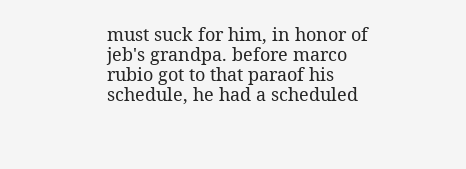must suck for him, in honor of jeb's grandpa. before marco rubio got to that paraof his schedule, he had a scheduled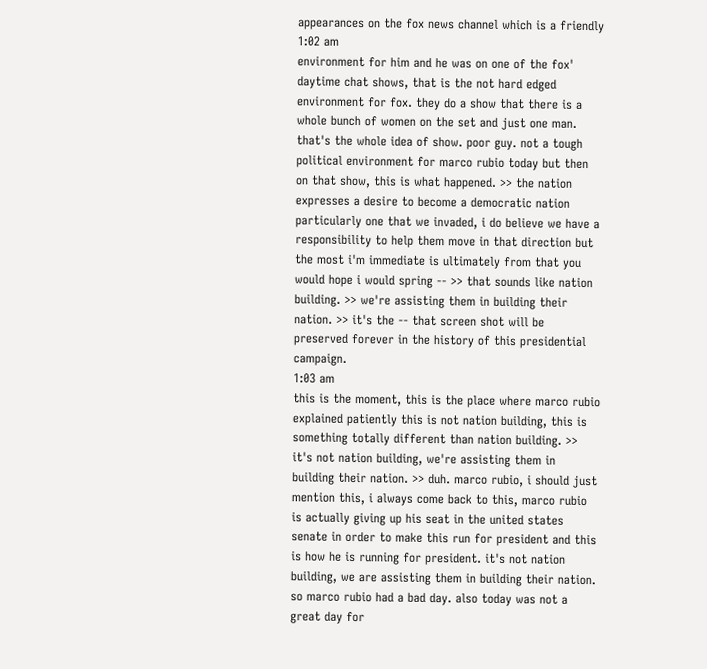appearances on the fox news channel which is a friendly
1:02 am
environment for him and he was on one of the fox' daytime chat shows, that is the not hard edged environment for fox. they do a show that there is a whole bunch of women on the set and just one man. that's the whole idea of show. poor guy. not a tough political environment for marco rubio today but then on that show, this is what happened. >> the nation expresses a desire to become a democratic nation particularly one that we invaded, i do believe we have a responsibility to help them move in that direction but the most i'm immediate is ultimately from that you would hope i would spring -- >> that sounds like nation building. >> we're assisting them in building their nation. >> it's the -- that screen shot will be preserved forever in the history of this presidential campaign.
1:03 am
this is the moment, this is the place where marco rubio explained patiently this is not nation building, this is something totally different than nation building. >> it's not nation building, we're assisting them in building their nation. >> duh. marco rubio, i should just mention this, i always come back to this, marco rubio is actually giving up his seat in the united states senate in order to make this run for president and this is how he is running for president. it's not nation building, we are assisting them in building their nation. so marco rubio had a bad day. also today was not a great day for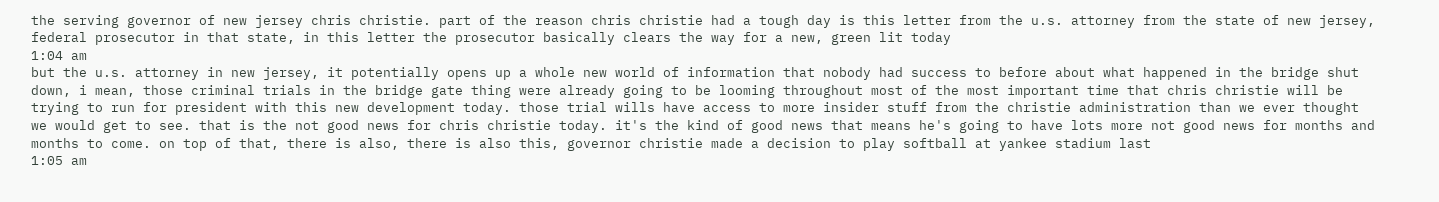the serving governor of new jersey chris christie. part of the reason chris christie had a tough day is this letter from the u.s. attorney from the state of new jersey, federal prosecutor in that state, in this letter the prosecutor basically clears the way for a new, green lit today
1:04 am
but the u.s. attorney in new jersey, it potentially opens up a whole new world of information that nobody had success to before about what happened in the bridge shut down, i mean, those criminal trials in the bridge gate thing were already going to be looming throughout most of the most important time that chris christie will be trying to run for president with this new development today. those trial wills have access to more insider stuff from the christie administration than we ever thought we would get to see. that is the not good news for chris christie today. it's the kind of good news that means he's going to have lots more not good news for months and months to come. on top of that, there is also, there is also this, governor christie made a decision to play softball at yankee stadium last
1:05 am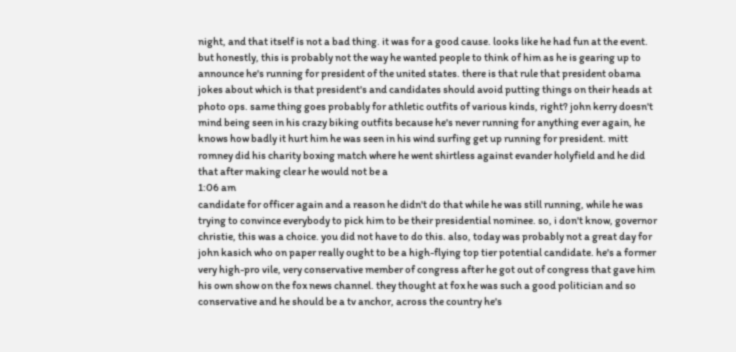night, and that itself is not a bad thing. it was for a good cause. looks like he had fun at the event. but honestly, this is probably not the way he wanted people to think of him as he is gearing up to announce he's running for president of the united states. there is that rule that president obama jokes about which is that president's and candidates should avoid putting things on their heads at photo ops. same thing goes probably for athletic outfits of various kinds, right? john kerry doesn't mind being seen in his crazy biking outfits because he's never running for anything ever again, he knows how badly it hurt him he was seen in his wind surfing get up running for president. mitt romney did his charity boxing match where he went shirtless against evander holyfield and he did that after making clear he would not be a
1:06 am
candidate for officer again and a reason he didn't do that while he was still running, while he was trying to convince everybody to pick him to be their presidential nominee. so, i don't know, governor christie, this was a choice. you did not have to do this. also, today was probably not a great day for john kasich who on paper really ought to be a high-flying top tier potential candidate. he's a former very high-pro vile, very conservative member of congress after he got out of congress that gave him his own show on the fox news channel. they thought at fox he was such a good politician and so conservative and he should be a tv anchor, across the country he's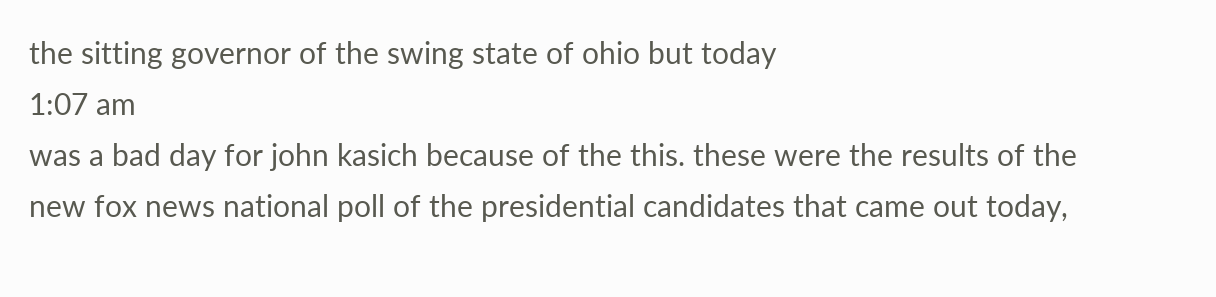the sitting governor of the swing state of ohio but today
1:07 am
was a bad day for john kasich because of the this. these were the results of the new fox news national poll of the presidential candidates that came out today,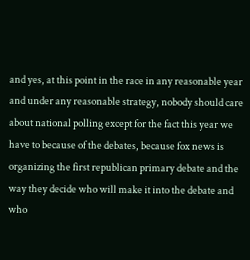and yes, at this point in the race in any reasonable year and under any reasonable strategy, nobody should care about national polling except for the fact this year we have to because of the debates, because fox news is organizing the first republican primary debate and the way they decide who will make it into the debate and who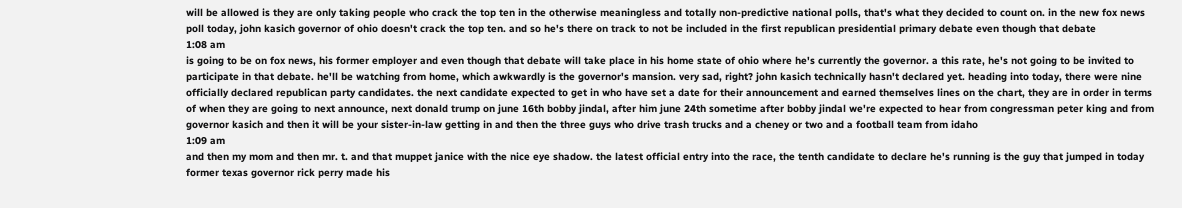will be allowed is they are only taking people who crack the top ten in the otherwise meaningless and totally non-predictive national polls, that's what they decided to count on. in the new fox news poll today, john kasich governor of ohio doesn't crack the top ten. and so he's there on track to not be included in the first republican presidential primary debate even though that debate
1:08 am
is going to be on fox news, his former employer and even though that debate will take place in his home state of ohio where he's currently the governor. a this rate, he's not going to be invited to participate in that debate. he'll be watching from home, which awkwardly is the governor's mansion. very sad, right? john kasich technically hasn't declared yet. heading into today, there were nine officially declared republican party candidates. the next candidate expected to get in who have set a date for their announcement and earned themselves lines on the chart, they are in order in terms of when they are going to next announce, next donald trump on june 16th bobby jindal, after him june 24th sometime after bobby jindal we're expected to hear from congressman peter king and from governor kasich and then it will be your sister-in-law getting in and then the three guys who drive trash trucks and a cheney or two and a football team from idaho
1:09 am
and then my mom and then mr. t. and that muppet janice with the nice eye shadow. the latest official entry into the race, the tenth candidate to declare he's running is the guy that jumped in today former texas governor rick perry made his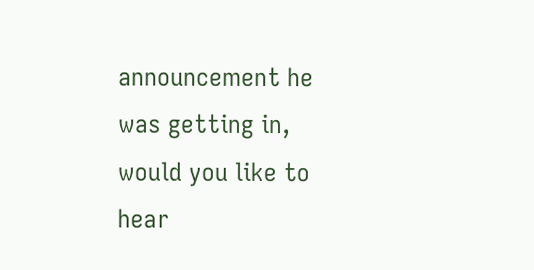announcement he was getting in, would you like to hear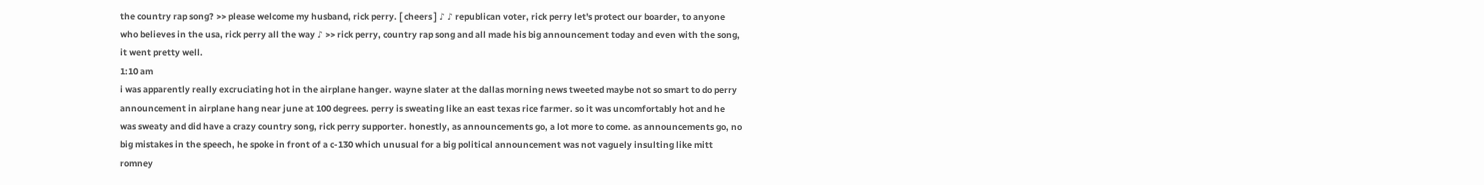the country rap song? >> please welcome my husband, rick perry. [ cheers ] ♪ ♪ republican voter, rick perry let's protect our boarder, to anyone who believes in the usa, rick perry all the way ♪ >> rick perry, country rap song and all made his big announcement today and even with the song, it went pretty well.
1:10 am
i was apparently really excruciating hot in the airplane hanger. wayne slater at the dallas morning news tweeted maybe not so smart to do perry announcement in airplane hang near june at 100 degrees. perry is sweating like an east texas rice farmer. so it was uncomfortably hot and he was sweaty and did have a crazy country song, rick perry supporter. honestly, as announcements go, a lot more to come. as announcements go, no big mistakes in the speech, he spoke in front of a c-130 which unusual for a big political announcement was not vaguely insulting like mitt romney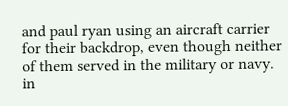and paul ryan using an aircraft carrier for their backdrop, even though neither of them served in the military or navy. in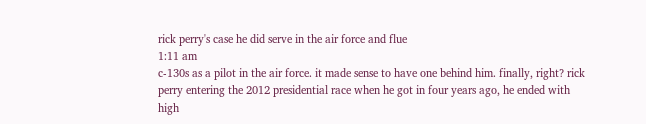rick perry's case he did serve in the air force and flue
1:11 am
c-130s as a pilot in the air force. it made sense to have one behind him. finally, right? rick perry entering the 2012 presidential race when he got in four years ago, he ended with high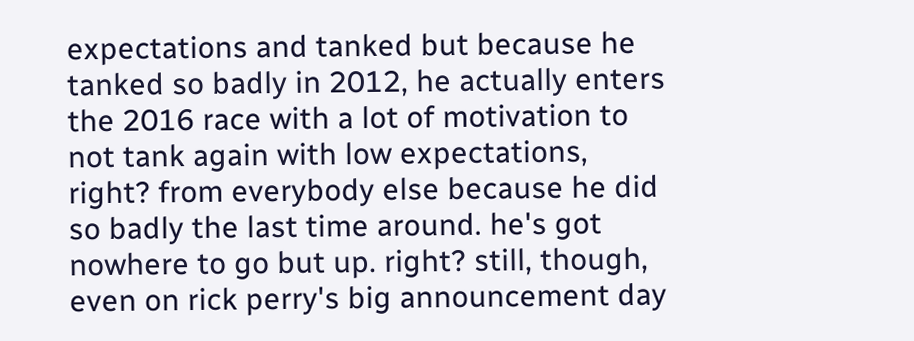expectations and tanked but because he tanked so badly in 2012, he actually enters the 2016 race with a lot of motivation to not tank again with low expectations, right? from everybody else because he did so badly the last time around. he's got nowhere to go but up. right? still, though, even on rick perry's big announcement day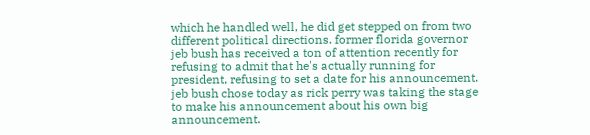which he handled well, he did get stepped on from two different political directions. former florida governor jeb bush has received a ton of attention recently for refusing to admit that he's actually running for president, refusing to set a date for his announcement. jeb bush chose today as rick perry was taking the stage to make his announcement about his own big announcement.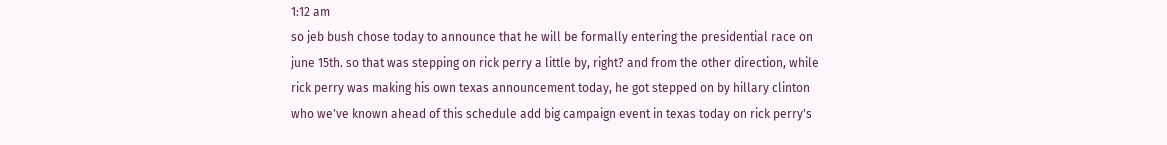1:12 am
so jeb bush chose today to announce that he will be formally entering the presidential race on june 15th. so that was stepping on rick perry a little by, right? and from the other direction, while rick perry was making his own texas announcement today, he got stepped on by hillary clinton who we've known ahead of this schedule add big campaign event in texas today on rick perry's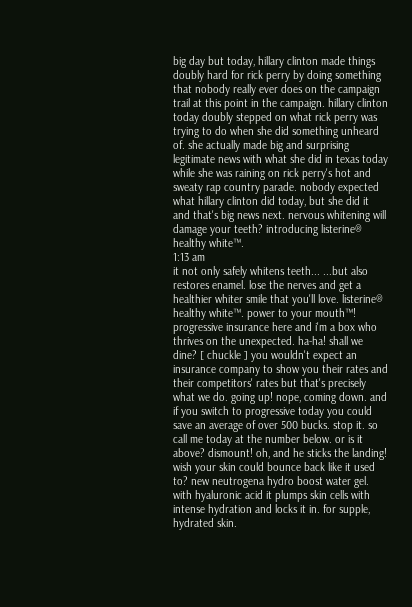big day but today, hillary clinton made things doubly hard for rick perry by doing something that nobody really ever does on the campaign trail at this point in the campaign. hillary clinton today doubly stepped on what rick perry was trying to do when she did something unheard of. she actually made big and surprising legitimate news with what she did in texas today while she was raining on rick perry's hot and sweaty rap country parade. nobody expected what hillary clinton did today, but she did it and that's big news next. nervous whitening will damage your teeth? introducing listerine® healthy white™.
1:13 am
it not only safely whitens teeth... ...but also restores enamel. lose the nerves and get a healthier whiter smile that you'll love. listerine® healthy white™. power to your mouth™! progressive insurance here and i'm a box who thrives on the unexpected. ha-ha! shall we dine? [ chuckle ] you wouldn't expect an insurance company to show you their rates and their competitors' rates but that's precisely what we do. going up! nope, coming down. and if you switch to progressive today you could save an average of over 500 bucks. stop it. so call me today at the number below. or is it above? dismount! oh, and he sticks the landing! wish your skin could bounce back like it used to? new neutrogena hydro boost water gel. with hyaluronic acid it plumps skin cells with intense hydration and locks it in. for supple, hydrated skin.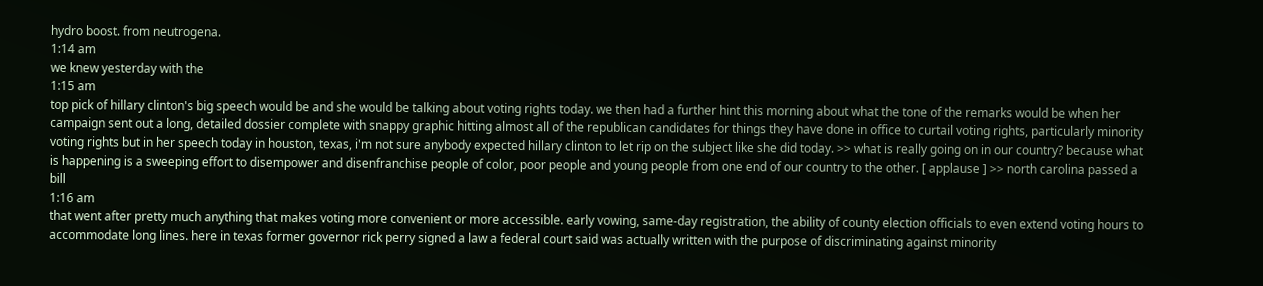hydro boost. from neutrogena.
1:14 am
we knew yesterday with the
1:15 am
top pick of hillary clinton's big speech would be and she would be talking about voting rights today. we then had a further hint this morning about what the tone of the remarks would be when her campaign sent out a long, detailed dossier complete with snappy graphic hitting almost all of the republican candidates for things they have done in office to curtail voting rights, particularly minority voting rights but in her speech today in houston, texas, i'm not sure anybody expected hillary clinton to let rip on the subject like she did today. >> what is really going on in our country? because what is happening is a sweeping effort to disempower and disenfranchise people of color, poor people and young people from one end of our country to the other. [ applause ] >> north carolina passed a bill
1:16 am
that went after pretty much anything that makes voting more convenient or more accessible. early vowing, same-day registration, the ability of county election officials to even extend voting hours to accommodate long lines. here in texas former governor rick perry signed a law a federal court said was actually written with the purpose of discriminating against minority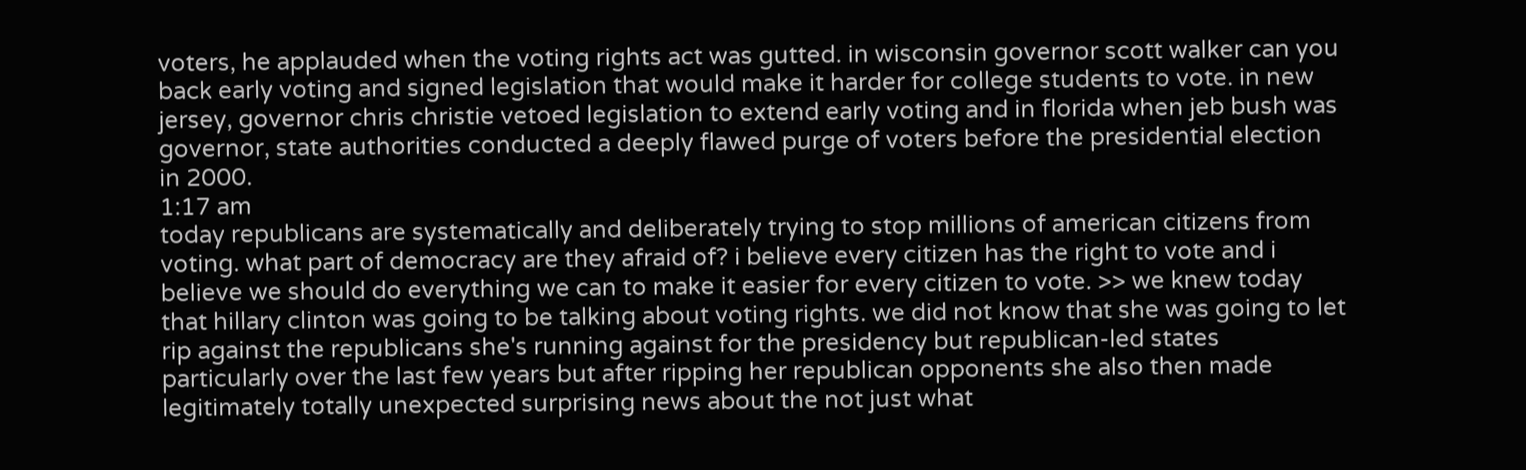voters, he applauded when the voting rights act was gutted. in wisconsin governor scott walker can you back early voting and signed legislation that would make it harder for college students to vote. in new jersey, governor chris christie vetoed legislation to extend early voting and in florida when jeb bush was governor, state authorities conducted a deeply flawed purge of voters before the presidential election in 2000.
1:17 am
today republicans are systematically and deliberately trying to stop millions of american citizens from voting. what part of democracy are they afraid of? i believe every citizen has the right to vote and i believe we should do everything we can to make it easier for every citizen to vote. >> we knew today that hillary clinton was going to be talking about voting rights. we did not know that she was going to let rip against the republicans she's running against for the presidency but republican-led states particularly over the last few years but after ripping her republican opponents she also then made legitimately totally unexpected surprising news about the not just what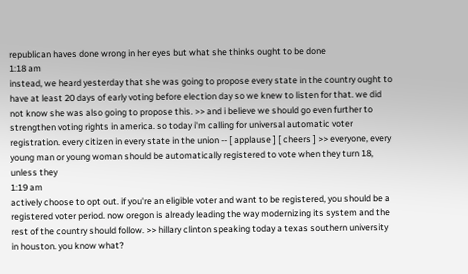republican haves done wrong in her eyes but what she thinks ought to be done
1:18 am
instead, we heard yesterday that she was going to propose every state in the country ought to have at least 20 days of early voting before election day so we knew to listen for that. we did not know she was also going to propose this. >> and i believe we should go even further to strengthen voting rights in america. so today i'm calling for universal automatic voter registration. every citizen in every state in the union -- [ applause ] [ cheers ] >> everyone, every young man or young woman should be automatically registered to vote when they turn 18, unless they
1:19 am
actively choose to opt out. if you're an eligible voter and want to be registered, you should be a registered voter period. now oregon is already leading the way modernizing its system and the rest of the country should follow. >> hillary clinton speaking today a texas southern university in houston. you know what?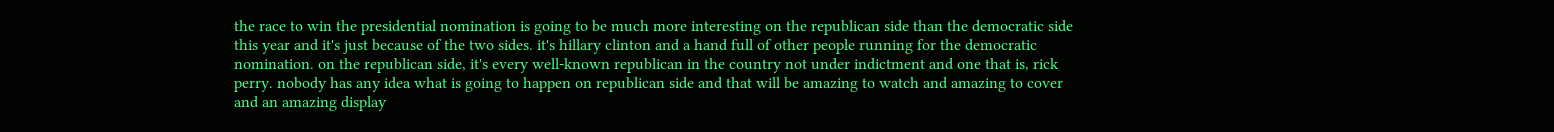the race to win the presidential nomination is going to be much more interesting on the republican side than the democratic side this year and it's just because of the two sides. it's hillary clinton and a hand full of other people running for the democratic nomination. on the republican side, it's every well-known republican in the country not under indictment and one that is, rick perry. nobody has any idea what is going to happen on republican side and that will be amazing to watch and amazing to cover and an amazing display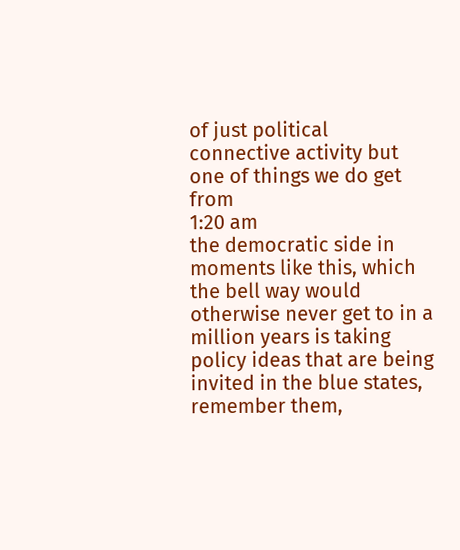of just political connective activity but one of things we do get from
1:20 am
the democratic side in moments like this, which the bell way would otherwise never get to in a million years is taking policy ideas that are being invited in the blue states, remember them,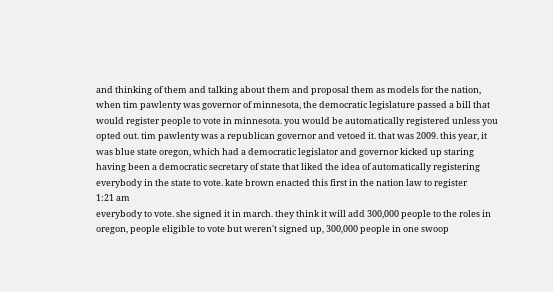and thinking of them and talking about them and proposal them as models for the nation, when tim pawlenty was governor of minnesota, the democratic legislature passed a bill that would register people to vote in minnesota. you would be automatically registered unless you opted out. tim pawlenty was a republican governor and vetoed it. that was 2009. this year, it was blue state oregon, which had a democratic legislator and governor kicked up staring having been a democratic secretary of state that liked the idea of automatically registering everybody in the state to vote. kate brown enacted this first in the nation law to register
1:21 am
everybody to vote. she signed it in march. they think it will add 300,000 people to the roles in oregon, people eligible to vote but weren't signed up, 300,000 people in one swoop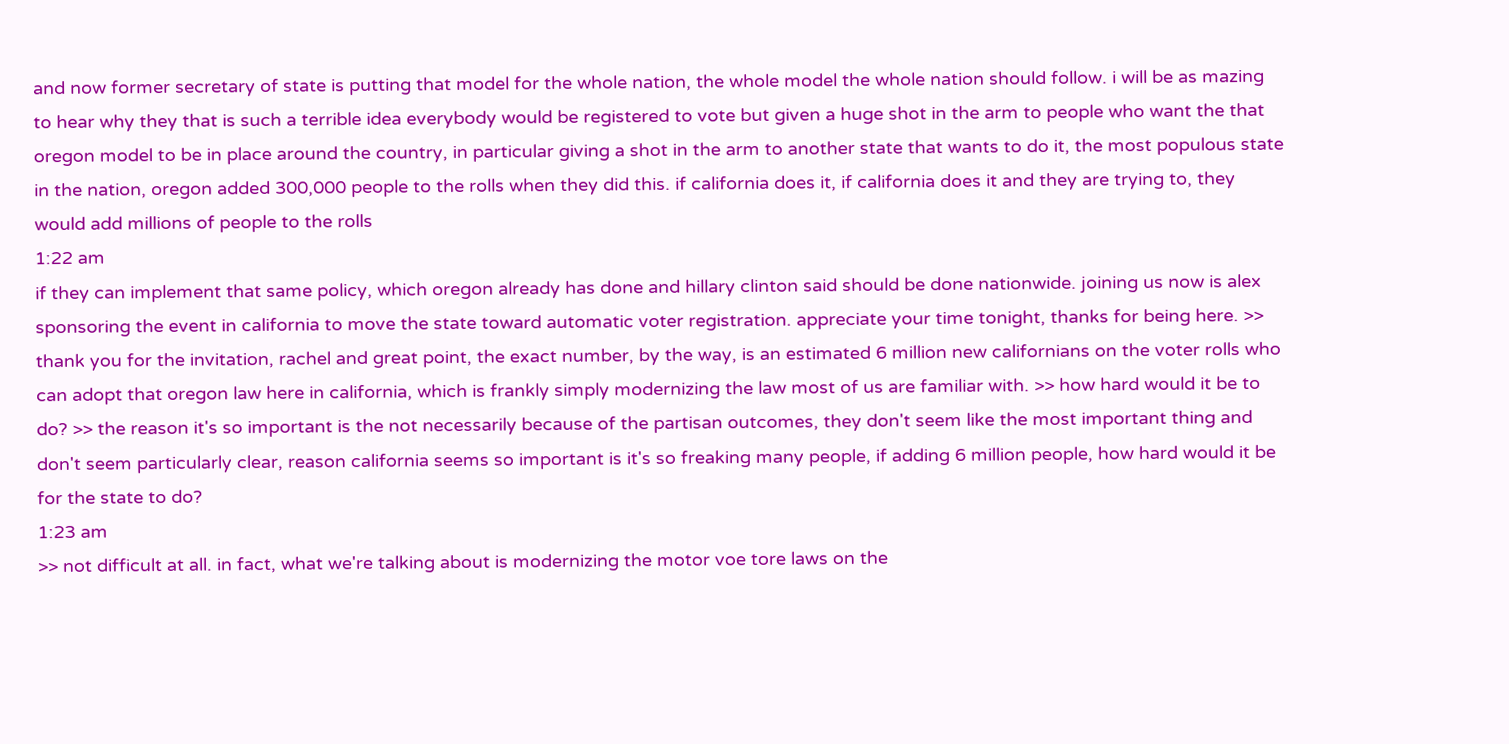and now former secretary of state is putting that model for the whole nation, the whole model the whole nation should follow. i will be as mazing to hear why they that is such a terrible idea everybody would be registered to vote but given a huge shot in the arm to people who want the that oregon model to be in place around the country, in particular giving a shot in the arm to another state that wants to do it, the most populous state in the nation, oregon added 300,000 people to the rolls when they did this. if california does it, if california does it and they are trying to, they would add millions of people to the rolls
1:22 am
if they can implement that same policy, which oregon already has done and hillary clinton said should be done nationwide. joining us now is alex sponsoring the event in california to move the state toward automatic voter registration. appreciate your time tonight, thanks for being here. >> thank you for the invitation, rachel and great point, the exact number, by the way, is an estimated 6 million new californians on the voter rolls who can adopt that oregon law here in california, which is frankly simply modernizing the law most of us are familiar with. >> how hard would it be to do? >> the reason it's so important is the not necessarily because of the partisan outcomes, they don't seem like the most important thing and don't seem particularly clear, reason california seems so important is it's so freaking many people, if adding 6 million people, how hard would it be for the state to do?
1:23 am
>> not difficult at all. in fact, what we're talking about is modernizing the motor voe tore laws on the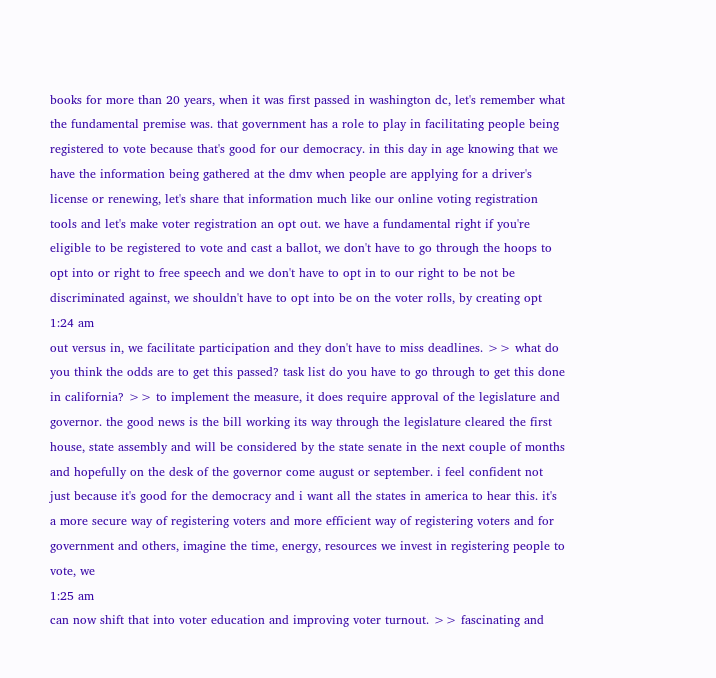books for more than 20 years, when it was first passed in washington dc, let's remember what the fundamental premise was. that government has a role to play in facilitating people being registered to vote because that's good for our democracy. in this day in age knowing that we have the information being gathered at the dmv when people are applying for a driver's license or renewing, let's share that information much like our online voting registration tools and let's make voter registration an opt out. we have a fundamental right if you're eligible to be registered to vote and cast a ballot, we don't have to go through the hoops to opt into or right to free speech and we don't have to opt in to our right to be not be discriminated against, we shouldn't have to opt into be on the voter rolls, by creating opt
1:24 am
out versus in, we facilitate participation and they don't have to miss deadlines. >> what do you think the odds are to get this passed? task list do you have to go through to get this done in california? >> to implement the measure, it does require approval of the legislature and governor. the good news is the bill working its way through the legislature cleared the first house, state assembly and will be considered by the state senate in the next couple of months and hopefully on the desk of the governor come august or september. i feel confident not just because it's good for the democracy and i want all the states in america to hear this. it's a more secure way of registering voters and more efficient way of registering voters and for government and others, imagine the time, energy, resources we invest in registering people to vote, we
1:25 am
can now shift that into voter education and improving voter turnout. >> fascinating and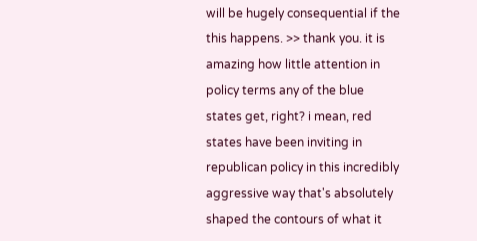will be hugely consequential if the this happens. >> thank you. it is amazing how little attention in policy terms any of the blue states get, right? i mean, red states have been inviting in republican policy in this incredibly aggressive way that's absolutely shaped the contours of what it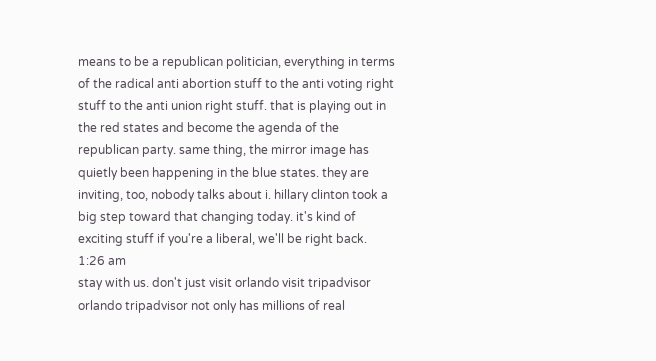means to be a republican politician, everything in terms of the radical anti abortion stuff to the anti voting right stuff to the anti union right stuff. that is playing out in the red states and become the agenda of the republican party. same thing, the mirror image has quietly been happening in the blue states. they are inviting, too, nobody talks about i. hillary clinton took a big step toward that changing today. it's kind of exciting stuff if you're a liberal, we'll be right back.
1:26 am
stay with us. don't just visit orlando visit tripadvisor orlando tripadvisor not only has millions of real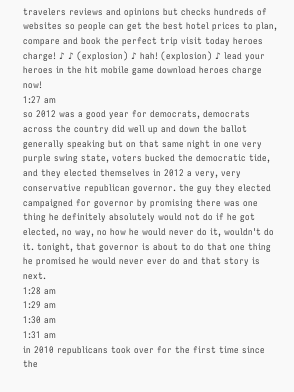travelers reviews and opinions but checks hundreds of websites so people can get the best hotel prices to plan, compare and book the perfect trip visit today heroes charge! ♪ ♪ (explosion) ♪ hah! (explosion) ♪ lead your heroes in the hit mobile game download heroes charge now!
1:27 am
so 2012 was a good year for democrats, democrats across the country did well up and down the ballot generally speaking but on that same night in one very purple swing state, voters bucked the democratic tide, and they elected themselves in 2012 a very, very conservative republican governor. the guy they elected campaigned for governor by promising there was one thing he definitely absolutely would not do if he got elected, no way, no how he would never do it, wouldn't do it. tonight, that governor is about to do that one thing he promised he would never ever do and that story is next.
1:28 am
1:29 am
1:30 am
1:31 am
in 2010 republicans took over for the first time since the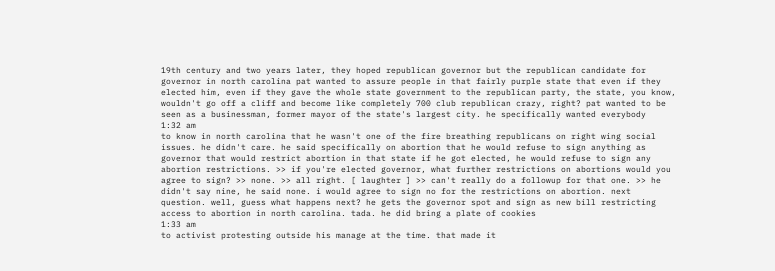19th century and two years later, they hoped republican governor but the republican candidate for governor in north carolina pat wanted to assure people in that fairly purple state that even if they elected him, even if they gave the whole state government to the republican party, the state, you know, wouldn't go off a cliff and become like completely 700 club republican crazy, right? pat wanted to be seen as a businessman, former mayor of the state's largest city. he specifically wanted everybody
1:32 am
to know in north carolina that he wasn't one of the fire breathing republicans on right wing social issues. he didn't care. he said specifically on abortion that he would refuse to sign anything as governor that would restrict abortion in that state if he got elected, he would refuse to sign any abortion restrictions. >> if you're elected governor, what further restrictions on abortions would you agree to sign? >> none. >> all right. [ laughter ] >> can't really do a followup for that one. >> he didn't say nine, he said none. i would agree to sign no for the restrictions on abortion. next question. well, guess what happens next? he gets the governor spot and sign as new bill restricting access to abortion in north carolina. tada. he did bring a plate of cookies
1:33 am
to activist protesting outside his manage at the time. that made it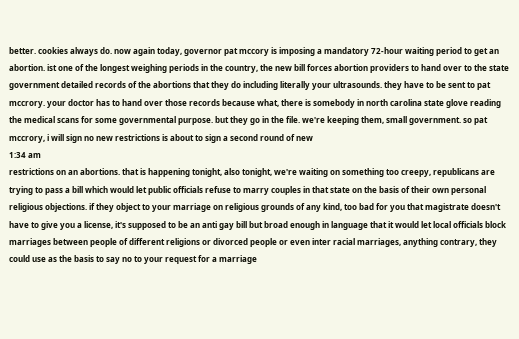better. cookies always do. now again today, governor pat mccory is imposing a mandatory 72-hour waiting period to get an abortion. ist one of the longest weighing periods in the country, the new bill forces abortion providers to hand over to the state government detailed records of the abortions that they do including literally your ultrasounds. they have to be sent to pat mccrory. your doctor has to hand over those records because what, there is somebody in north carolina state glove reading the medical scans for some governmental purpose. but they go in the file. we're keeping them, small government. so pat mccrory, i will sign no new restrictions is about to sign a second round of new
1:34 am
restrictions on an abortions. that is happening tonight, also tonight, we're waiting on something too creepy, republicans are trying to pass a bill which would let public officials refuse to marry couples in that state on the basis of their own personal religious objections. if they object to your marriage on religious grounds of any kind, too bad for you that magistrate doesn't have to give you a license, it's supposed to be an anti gay bill but broad enough in language that it would let local officials block marriages between people of different religions or divorced people or even inter racial marriages, anything contrary, they could use as the basis to say no to your request for a marriage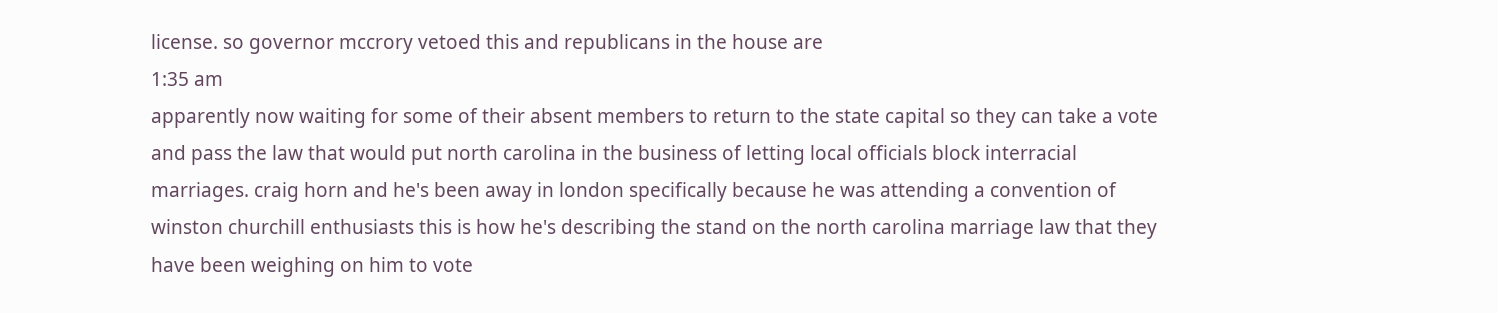license. so governor mccrory vetoed this and republicans in the house are
1:35 am
apparently now waiting for some of their absent members to return to the state capital so they can take a vote and pass the law that would put north carolina in the business of letting local officials block interracial marriages. craig horn and he's been away in london specifically because he was attending a convention of winston churchill enthusiasts this is how he's describing the stand on the north carolina marriage law that they have been weighing on him to vote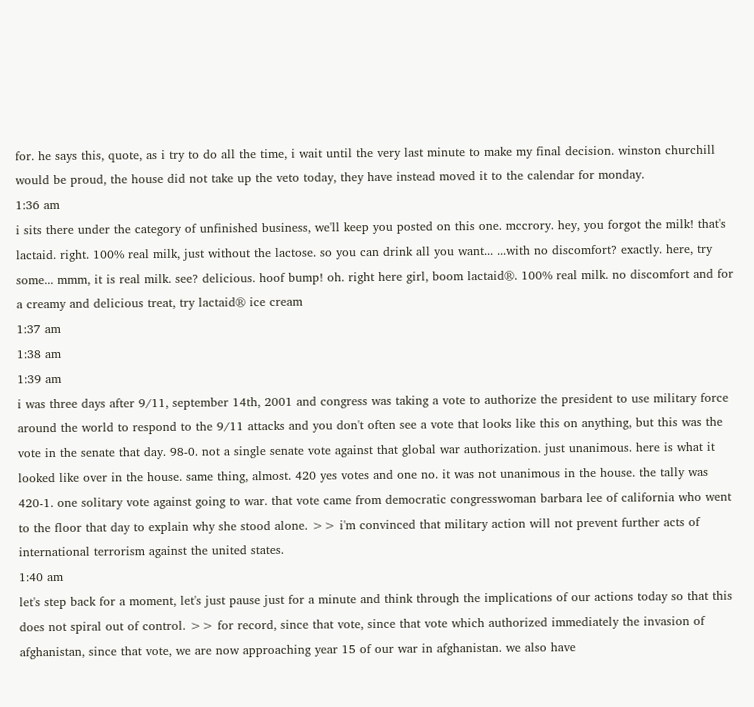for. he says this, quote, as i try to do all the time, i wait until the very last minute to make my final decision. winston churchill would be proud, the house did not take up the veto today, they have instead moved it to the calendar for monday.
1:36 am
i sits there under the category of unfinished business, we'll keep you posted on this one. mccrory. hey, you forgot the milk! that's lactaid. right. 100% real milk, just without the lactose. so you can drink all you want... ...with no discomfort? exactly. here, try some... mmm, it is real milk. see? delicious. hoof bump! oh. right here girl, boom lactaid®. 100% real milk. no discomfort and for a creamy and delicious treat, try lactaid® ice cream
1:37 am
1:38 am
1:39 am
i was three days after 9/11, september 14th, 2001 and congress was taking a vote to authorize the president to use military force around the world to respond to the 9/11 attacks and you don't often see a vote that looks like this on anything, but this was the vote in the senate that day. 98-0. not a single senate vote against that global war authorization. just unanimous. here is what it looked like over in the house. same thing, almost. 420 yes votes and one no. it was not unanimous in the house. the tally was 420-1. one solitary vote against going to war. that vote came from democratic congresswoman barbara lee of california who went to the floor that day to explain why she stood alone. >> i'm convinced that military action will not prevent further acts of international terrorism against the united states.
1:40 am
let's step back for a moment, let's just pause just for a minute and think through the implications of our actions today so that this does not spiral out of control. >> for record, since that vote, since that vote which authorized immediately the invasion of afghanistan, since that vote, we are now approaching year 15 of our war in afghanistan. we also have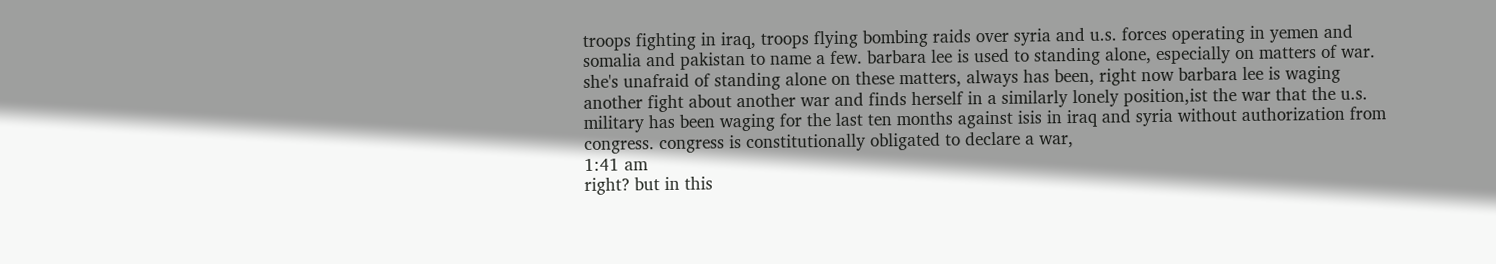troops fighting in iraq, troops flying bombing raids over syria and u.s. forces operating in yemen and somalia and pakistan to name a few. barbara lee is used to standing alone, especially on matters of war. she's unafraid of standing alone on these matters, always has been, right now barbara lee is waging another fight about another war and finds herself in a similarly lonely position,ist the war that the u.s. military has been waging for the last ten months against isis in iraq and syria without authorization from congress. congress is constitutionally obligated to declare a war,
1:41 am
right? but in this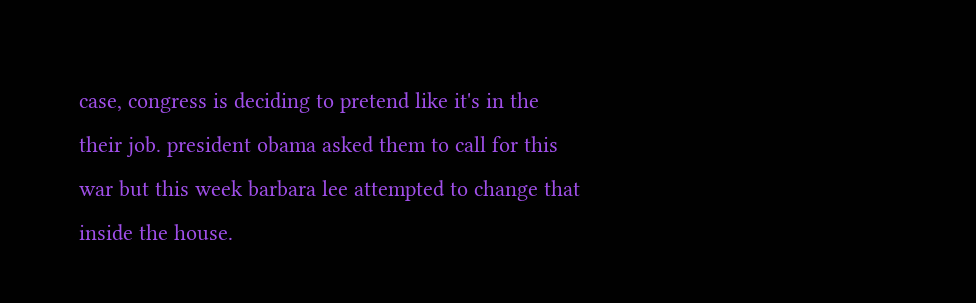case, congress is deciding to pretend like it's in the their job. president obama asked them to call for this war but this week barbara lee attempted to change that inside the house.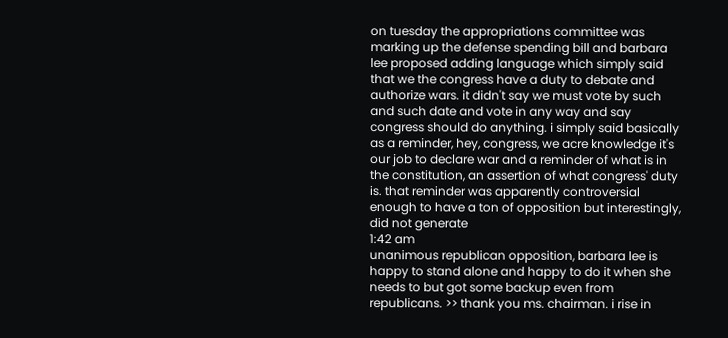on tuesday the appropriations committee was marking up the defense spending bill and barbara lee proposed adding language which simply said that we the congress have a duty to debate and authorize wars. it didn't say we must vote by such and such date and vote in any way and say congress should do anything. i simply said basically as a reminder, hey, congress, we acre knowledge it's our job to declare war and a reminder of what is in the constitution, an assertion of what congress' duty is. that reminder was apparently controversial enough to have a ton of opposition but interestingly, did not generate
1:42 am
unanimous republican opposition, barbara lee is happy to stand alone and happy to do it when she needs to but got some backup even from republicans. >> thank you ms. chairman. i rise in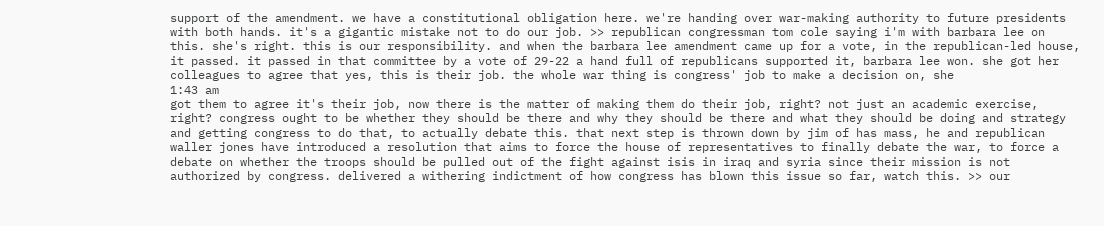support of the amendment. we have a constitutional obligation here. we're handing over war-making authority to future presidents with both hands. it's a gigantic mistake not to do our job. >> republican congressman tom cole saying i'm with barbara lee on this. she's right. this is our responsibility. and when the barbara lee amendment came up for a vote, in the republican-led house, it passed. it passed in that committee by a vote of 29-22 a hand full of republicans supported it, barbara lee won. she got her colleagues to agree that yes, this is their job. the whole war thing is congress' job to make a decision on, she
1:43 am
got them to agree it's their job, now there is the matter of making them do their job, right? not just an academic exercise, right? congress ought to be whether they should be there and why they should be there and what they should be doing and strategy and getting congress to do that, to actually debate this. that next step is thrown down by jim of has mass, he and republican waller jones have introduced a resolution that aims to force the house of representatives to finally debate the war, to force a debate on whether the troops should be pulled out of the fight against isis in iraq and syria since their mission is not authorized by congress. delivered a withering indictment of how congress has blown this issue so far, watch this. >> our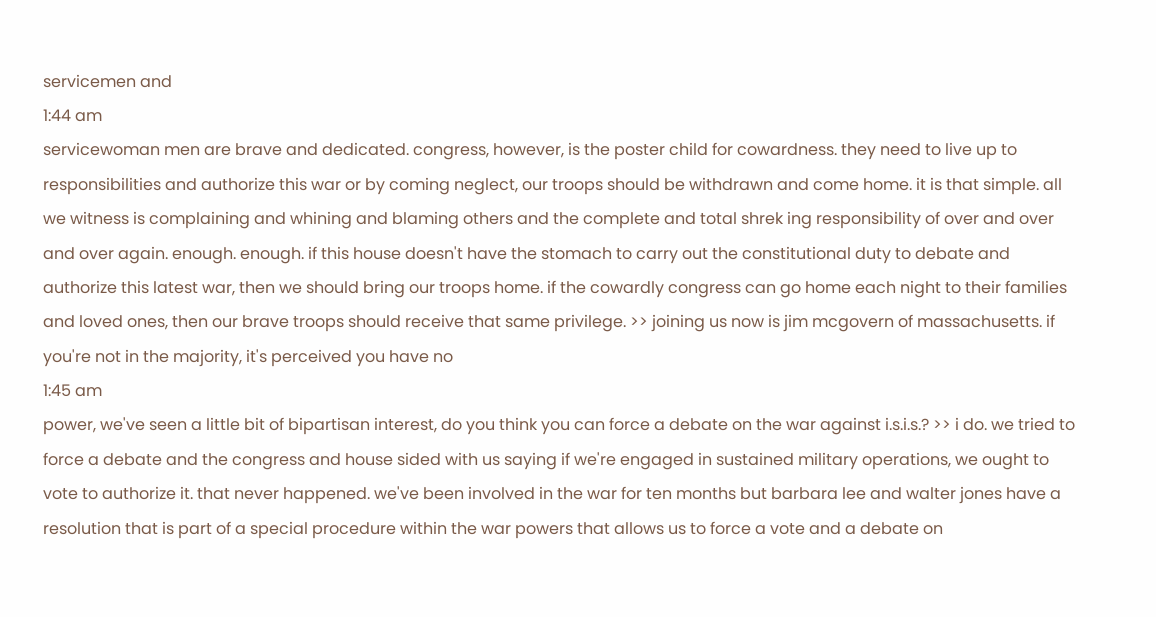servicemen and
1:44 am
servicewoman men are brave and dedicated. congress, however, is the poster child for cowardness. they need to live up to responsibilities and authorize this war or by coming neglect, our troops should be withdrawn and come home. it is that simple. all we witness is complaining and whining and blaming others and the complete and total shrek ing responsibility of over and over and over again. enough. enough. if this house doesn't have the stomach to carry out the constitutional duty to debate and authorize this latest war, then we should bring our troops home. if the cowardly congress can go home each night to their families and loved ones, then our brave troops should receive that same privilege. >> joining us now is jim mcgovern of massachusetts. if you're not in the majority, it's perceived you have no
1:45 am
power, we've seen a little bit of bipartisan interest, do you think you can force a debate on the war against i.s.i.s.? >> i do. we tried to force a debate and the congress and house sided with us saying if we're engaged in sustained military operations, we ought to vote to authorize it. that never happened. we've been involved in the war for ten months but barbara lee and walter jones have a resolution that is part of a special procedure within the war powers that allows us to force a vote and a debate on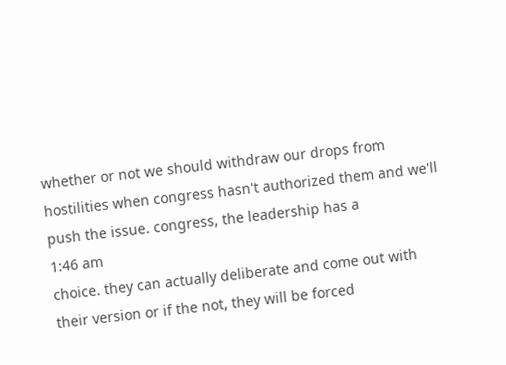whether or not we should withdraw our drops from hostilities when congress hasn't authorized them and we'll push the issue. congress, the leadership has a
1:46 am
choice. they can actually deliberate and come out with their version or if the not, they will be forced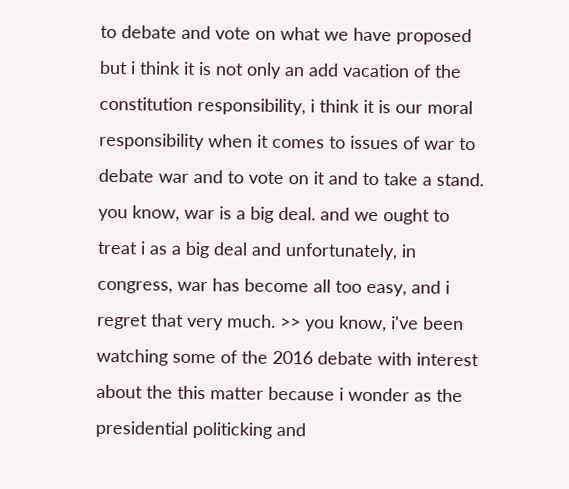to debate and vote on what we have proposed but i think it is not only an add vacation of the constitution responsibility, i think it is our moral responsibility when it comes to issues of war to debate war and to vote on it and to take a stand. you know, war is a big deal. and we ought to treat i as a big deal and unfortunately, in congress, war has become all too easy, and i regret that very much. >> you know, i've been watching some of the 2016 debate with interest about the this matter because i wonder as the presidential politicking and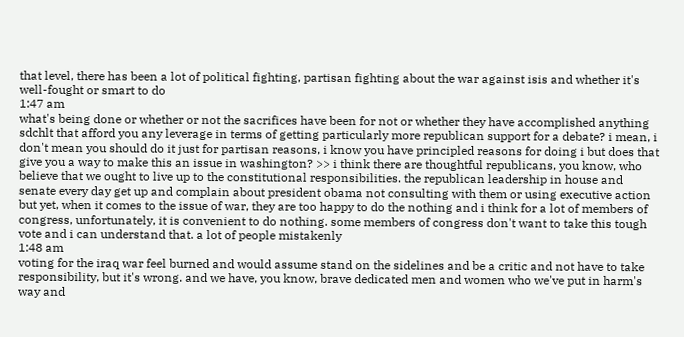that level, there has been a lot of political fighting, partisan fighting about the war against isis and whether it's well-fought or smart to do
1:47 am
what's being done or whether or not the sacrifices have been for not or whether they have accomplished anything sdchlt that afford you any leverage in terms of getting particularly more republican support for a debate? i mean, i don't mean you should do it just for partisan reasons, i know you have principled reasons for doing i but does that give you a way to make this an issue in washington? >> i think there are thoughtful republicans, you know, who believe that we ought to live up to the constitutional responsibilities. the republican leadership in house and senate every day get up and complain about president obama not consulting with them or using executive action but yet, when it comes to the issue of war, they are too happy to do the nothing and i think for a lot of members of congress, unfortunately, it is convenient to do nothing. some members of congress don't want to take this tough vote and i can understand that. a lot of people mistakenly
1:48 am
voting for the iraq war feel burned and would assume stand on the sidelines and be a critic and not have to take responsibility, but it's wrong. and we have, you know, brave dedicated men and women who we've put in harm's way and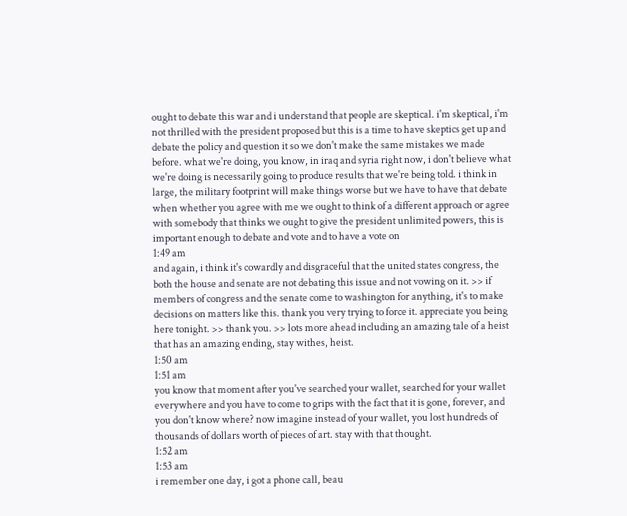ought to debate this war and i understand that people are skeptical. i'm skeptical, i'm not thrilled with the president proposed but this is a time to have skeptics get up and debate the policy and question it so we don't make the same mistakes we made before. what we're doing, you know, in iraq and syria right now, i don't believe what we're doing is necessarily going to produce results that we're being told. i think in large, the military footprint will make things worse but we have to have that debate when whether you agree with me we ought to think of a different approach or agree with somebody that thinks we ought to give the president unlimited powers, this is important enough to debate and vote and to have a vote on
1:49 am
and again, i think it's cowardly and disgraceful that the united states congress, the both the house and senate are not debating this issue and not vowing on it. >> if members of congress and the senate come to washington for anything, it's to make decisions on matters like this. thank you very trying to force it. appreciate you being here tonight. >> thank you. >> lots more ahead including an amazing tale of a heist that has an amazing ending, stay withes, heist.
1:50 am
1:51 am
you know that moment after you've searched your wallet, searched for your wallet everywhere and you have to come to grips with the fact that it is gone, forever, and you don't know where? now imagine instead of your wallet, you lost hundreds of thousands of dollars worth of pieces of art. stay with that thought.
1:52 am
1:53 am
i remember one day, i got a phone call, beau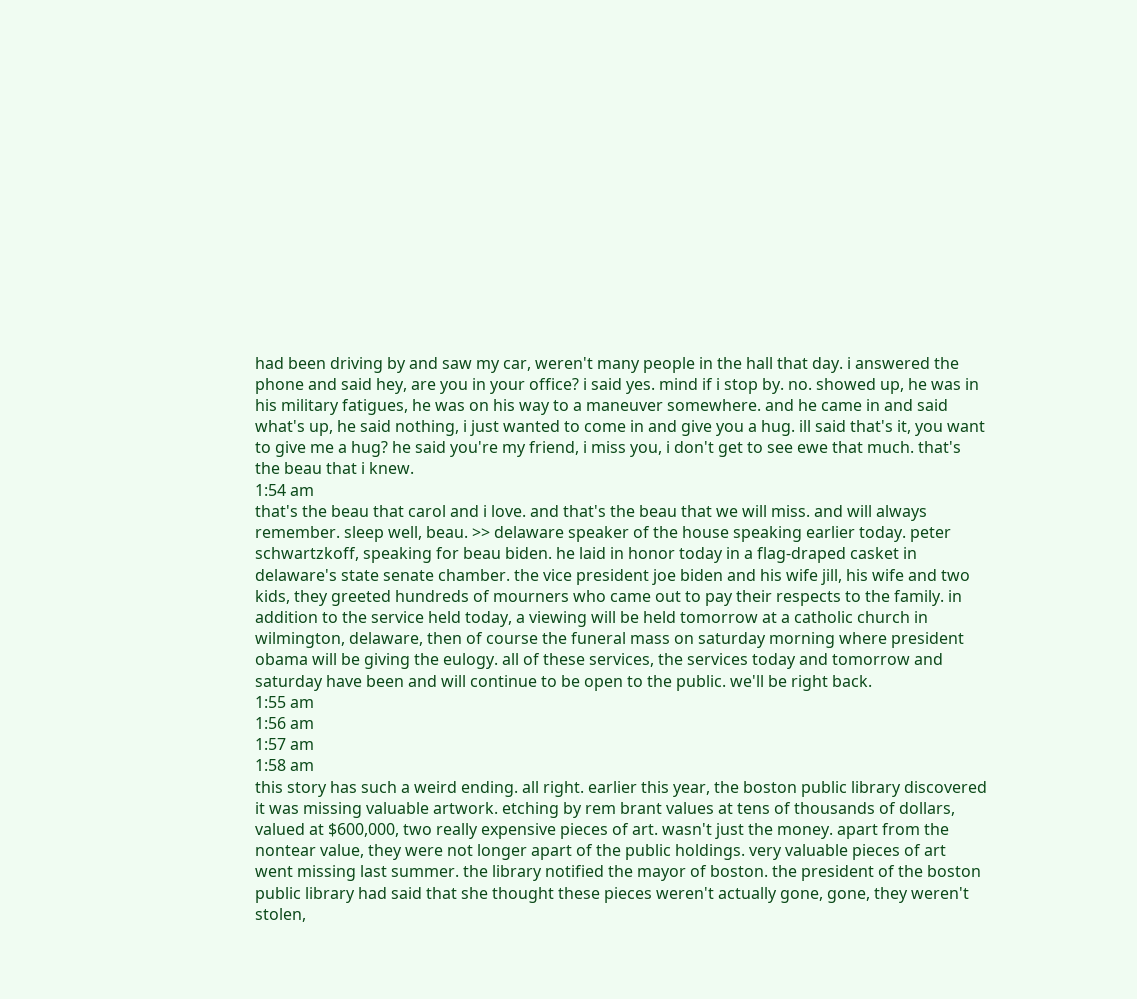had been driving by and saw my car, weren't many people in the hall that day. i answered the phone and said hey, are you in your office? i said yes. mind if i stop by. no. showed up, he was in his military fatigues, he was on his way to a maneuver somewhere. and he came in and said what's up, he said nothing, i just wanted to come in and give you a hug. ill said that's it, you want to give me a hug? he said you're my friend, i miss you, i don't get to see ewe that much. that's the beau that i knew.
1:54 am
that's the beau that carol and i love. and that's the beau that we will miss. and will always remember. sleep well, beau. >> delaware speaker of the house speaking earlier today. peter schwartzkoff, speaking for beau biden. he laid in honor today in a flag-draped casket in delaware's state senate chamber. the vice president joe biden and his wife jill, his wife and two kids, they greeted hundreds of mourners who came out to pay their respects to the family. in addition to the service held today, a viewing will be held tomorrow at a catholic church in wilmington, delaware, then of course the funeral mass on saturday morning where president obama will be giving the eulogy. all of these services, the services today and tomorrow and saturday have been and will continue to be open to the public. we'll be right back.
1:55 am
1:56 am
1:57 am
1:58 am
this story has such a weird ending. all right. earlier this year, the boston public library discovered it was missing valuable artwork. etching by rem brant values at tens of thousands of dollars, valued at $600,000, two really expensive pieces of art. wasn't just the money. apart from the nontear value, they were not longer apart of the public holdings. very valuable pieces of art went missing last summer. the library notified the mayor of boston. the president of the boston public library had said that she thought these pieces weren't actually gone, gone, they weren't stolen,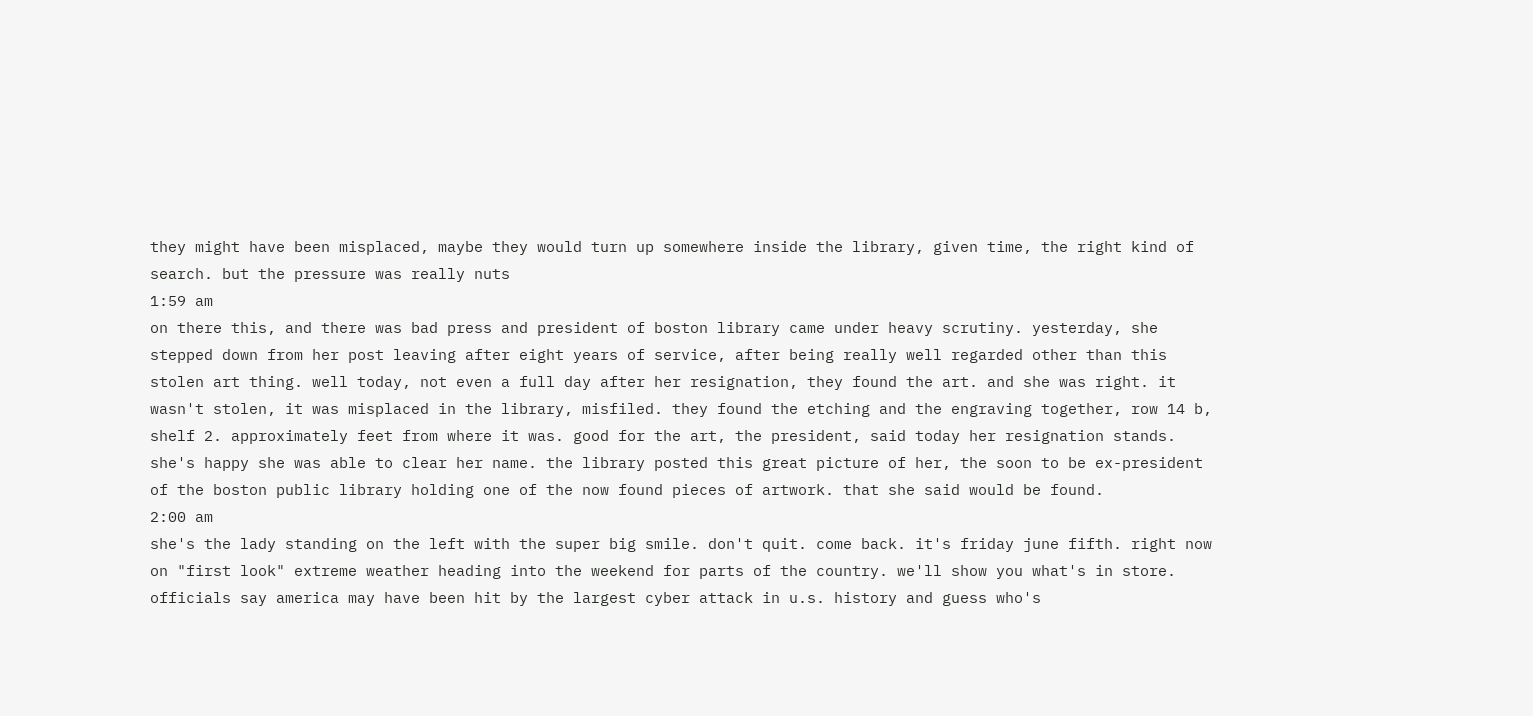they might have been misplaced, maybe they would turn up somewhere inside the library, given time, the right kind of search. but the pressure was really nuts
1:59 am
on there this, and there was bad press and president of boston library came under heavy scrutiny. yesterday, she stepped down from her post leaving after eight years of service, after being really well regarded other than this stolen art thing. well today, not even a full day after her resignation, they found the art. and she was right. it wasn't stolen, it was misplaced in the library, misfiled. they found the etching and the engraving together, row 14 b, shelf 2. approximately feet from where it was. good for the art, the president, said today her resignation stands. she's happy she was able to clear her name. the library posted this great picture of her, the soon to be ex-president of the boston public library holding one of the now found pieces of artwork. that she said would be found.
2:00 am
she's the lady standing on the left with the super big smile. don't quit. come back. it's friday june fifth. right now on "first look" extreme weather heading into the weekend for parts of the country. we'll show you what's in store. officials say america may have been hit by the largest cyber attack in u.s. history and guess who's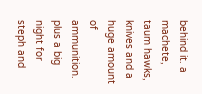behind it. a machete, taum hawks, knives and a huge amount of ammunition. plus a big night for steph and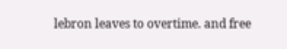lebron leaves to overtime. and free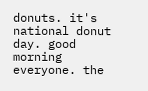donuts. it's national donut day. good morning everyone. the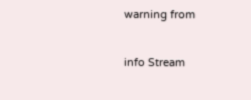warning from


info Stream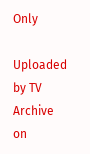Only

Uploaded by TV Archive on